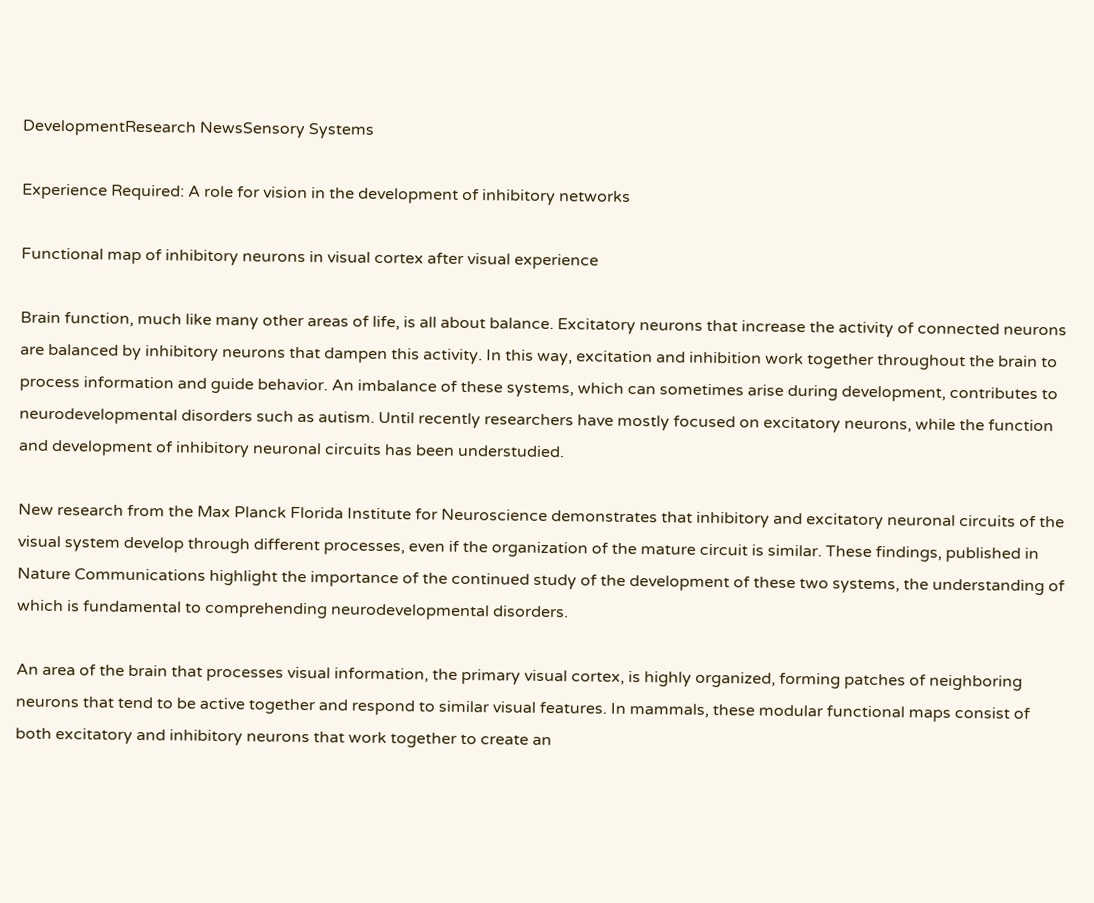DevelopmentResearch NewsSensory Systems

Experience Required: A role for vision in the development of inhibitory networks

Functional map of inhibitory neurons in visual cortex after visual experience

Brain function, much like many other areas of life, is all about balance. Excitatory neurons that increase the activity of connected neurons are balanced by inhibitory neurons that dampen this activity. In this way, excitation and inhibition work together throughout the brain to process information and guide behavior. An imbalance of these systems, which can sometimes arise during development, contributes to neurodevelopmental disorders such as autism. Until recently researchers have mostly focused on excitatory neurons, while the function and development of inhibitory neuronal circuits has been understudied.

New research from the Max Planck Florida Institute for Neuroscience demonstrates that inhibitory and excitatory neuronal circuits of the visual system develop through different processes, even if the organization of the mature circuit is similar. These findings, published in Nature Communications highlight the importance of the continued study of the development of these two systems, the understanding of which is fundamental to comprehending neurodevelopmental disorders.

An area of the brain that processes visual information, the primary visual cortex, is highly organized, forming patches of neighboring neurons that tend to be active together and respond to similar visual features. In mammals, these modular functional maps consist of both excitatory and inhibitory neurons that work together to create an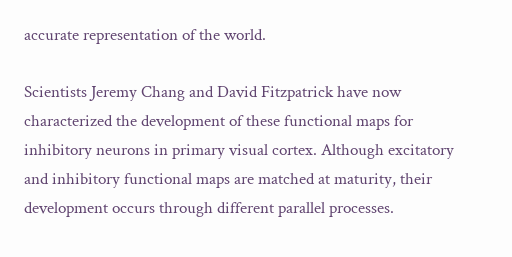accurate representation of the world.

Scientists Jeremy Chang and David Fitzpatrick have now characterized the development of these functional maps for inhibitory neurons in primary visual cortex. Although excitatory and inhibitory functional maps are matched at maturity, their development occurs through different parallel processes.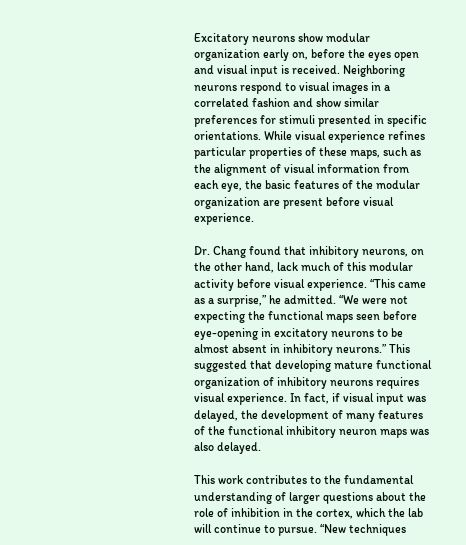Excitatory neurons show modular organization early on, before the eyes open and visual input is received. Neighboring neurons respond to visual images in a correlated fashion and show similar preferences for stimuli presented in specific orientations. While visual experience refines particular properties of these maps, such as the alignment of visual information from each eye, the basic features of the modular organization are present before visual experience.

Dr. Chang found that inhibitory neurons, on the other hand, lack much of this modular activity before visual experience. “This came as a surprise,” he admitted. “We were not expecting the functional maps seen before eye-opening in excitatory neurons to be almost absent in inhibitory neurons.” This suggested that developing mature functional organization of inhibitory neurons requires visual experience. In fact, if visual input was delayed, the development of many features of the functional inhibitory neuron maps was also delayed.

This work contributes to the fundamental understanding of larger questions about the role of inhibition in the cortex, which the lab will continue to pursue. “New techniques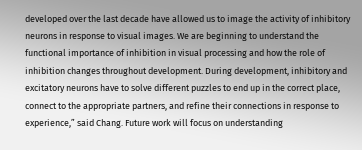developed over the last decade have allowed us to image the activity of inhibitory neurons in response to visual images. We are beginning to understand the functional importance of inhibition in visual processing and how the role of inhibition changes throughout development. During development, inhibitory and excitatory neurons have to solve different puzzles to end up in the correct place, connect to the appropriate partners, and refine their connections in response to experience,” said Chang. Future work will focus on understanding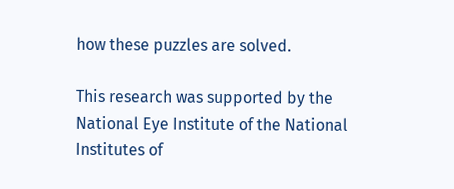how these puzzles are solved.

This research was supported by the National Eye Institute of the National Institutes of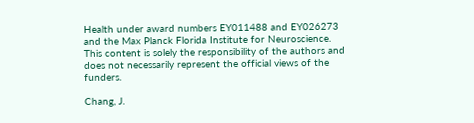Health under award numbers EY011488 and EY026273 and the Max Planck Florida Institute for Neuroscience. This content is solely the responsibility of the authors and does not necessarily represent the official views of the funders.

Chang, J.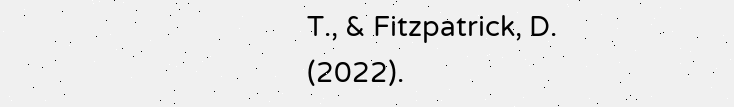T., & Fitzpatrick, D. (2022).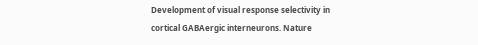Development of visual response selectivity in cortical GABAergic interneurons. Nature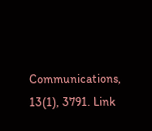Communications, 13(1), 3791. Link